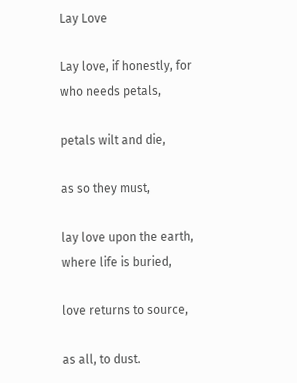Lay Love

Lay love, if honestly, for who needs petals,

petals wilt and die,

as so they must,

lay love upon the earth, where life is buried,

love returns to source,

as all, to dust.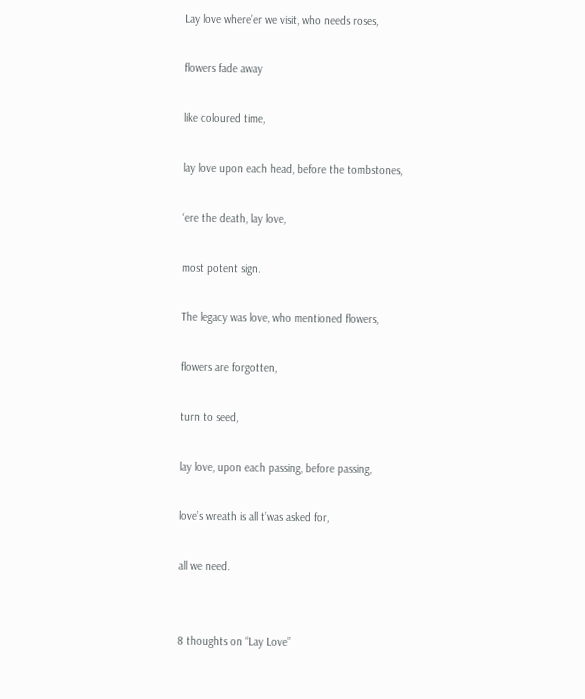Lay love where’er we visit, who needs roses,

flowers fade away

like coloured time,

lay love upon each head, before the tombstones,

‘ere the death, lay love,

most potent sign.

The legacy was love, who mentioned flowers,

flowers are forgotten,

turn to seed,

lay love, upon each passing, before passing,

love’s wreath is all t’was asked for,

all we need.


8 thoughts on “Lay Love”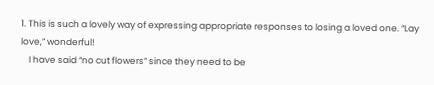1. This is such a lovely way of expressing appropriate responses to losing a loved one. “Lay love,” wonderful!
    I have said “no cut flowers” since they need to be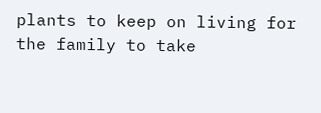plants to keep on living for the family to take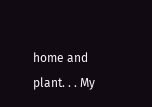home and plant. . . My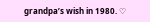grandpa’s wish in 1980. ♡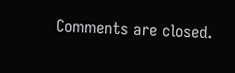Comments are closed.